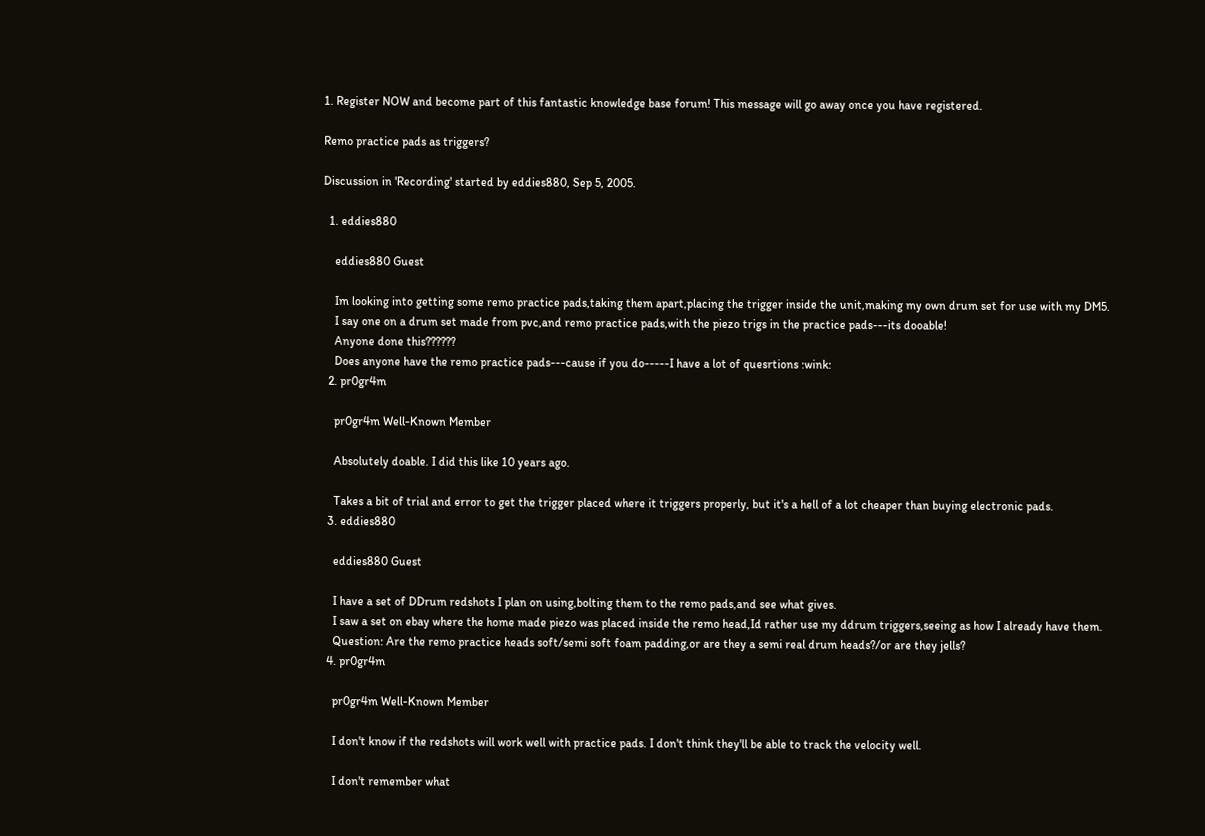1. Register NOW and become part of this fantastic knowledge base forum! This message will go away once you have registered.

Remo practice pads as triggers?

Discussion in 'Recording' started by eddies880, Sep 5, 2005.

  1. eddies880

    eddies880 Guest

    Im looking into getting some remo practice pads,taking them apart,placing the trigger inside the unit,making my own drum set for use with my DM5.
    I say one on a drum set made from pvc,and remo practice pads,with the piezo trigs in the practice pads---its dooable!
    Anyone done this??????
    Does anyone have the remo practice pads---cause if you do-----I have a lot of quesrtions :wink:
  2. pr0gr4m

    pr0gr4m Well-Known Member

    Absolutely doable. I did this like 10 years ago.

    Takes a bit of trial and error to get the trigger placed where it triggers properly, but it's a hell of a lot cheaper than buying electronic pads.
  3. eddies880

    eddies880 Guest

    I have a set of DDrum redshots I plan on using,bolting them to the remo pads,and see what gives.
    I saw a set on ebay where the home made piezo was placed inside the remo head,Id rather use my ddrum triggers,seeing as how I already have them.
    Question: Are the remo practice heads soft/semi soft foam padding,or are they a semi real drum heads?/or are they jells?
  4. pr0gr4m

    pr0gr4m Well-Known Member

    I don't know if the redshots will work well with practice pads. I don't think they'll be able to track the velocity well.

    I don't remember what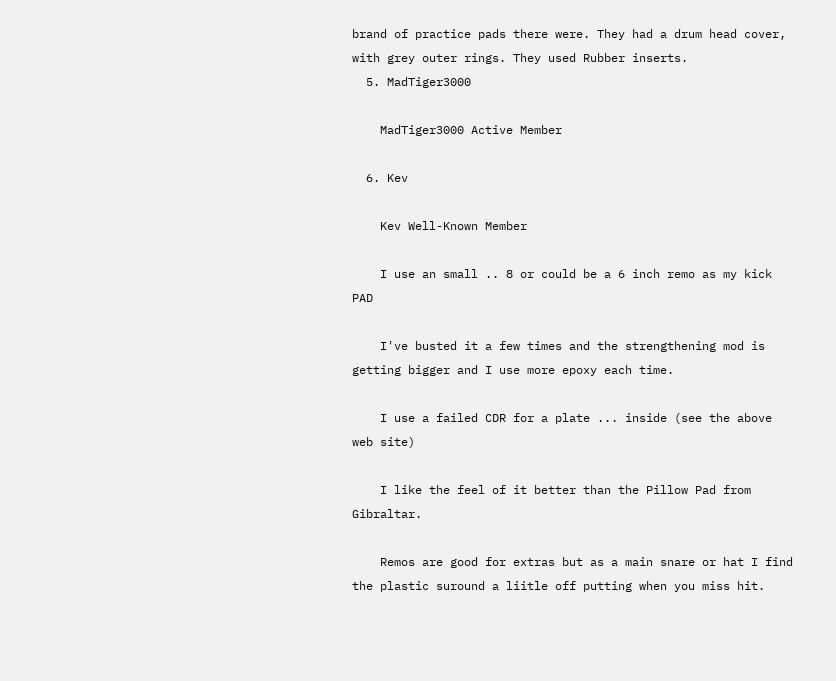brand of practice pads there were. They had a drum head cover, with grey outer rings. They used Rubber inserts.
  5. MadTiger3000

    MadTiger3000 Active Member

  6. Kev

    Kev Well-Known Member

    I use an small .. 8 or could be a 6 inch remo as my kick PAD

    I've busted it a few times and the strengthening mod is getting bigger and I use more epoxy each time.

    I use a failed CDR for a plate ... inside (see the above web site)

    I like the feel of it better than the Pillow Pad from Gibraltar.

    Remos are good for extras but as a main snare or hat I find the plastic suround a liitle off putting when you miss hit.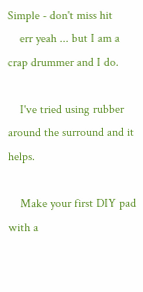Simple - don't miss hit
    err yeah ... but I am a crap drummer and I do.

    I've tried using rubber around the surround and it helps.

    Make your first DIY pad with a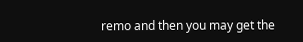remo and then you may get the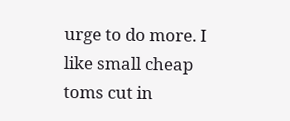urge to do more. I like small cheap toms cut in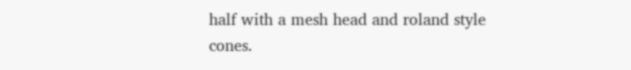half with a mesh head and roland style cones.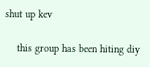shut up kev

    this group has been hiting diy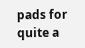pads for quite a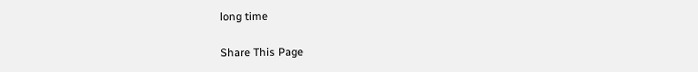long time

Share This Page